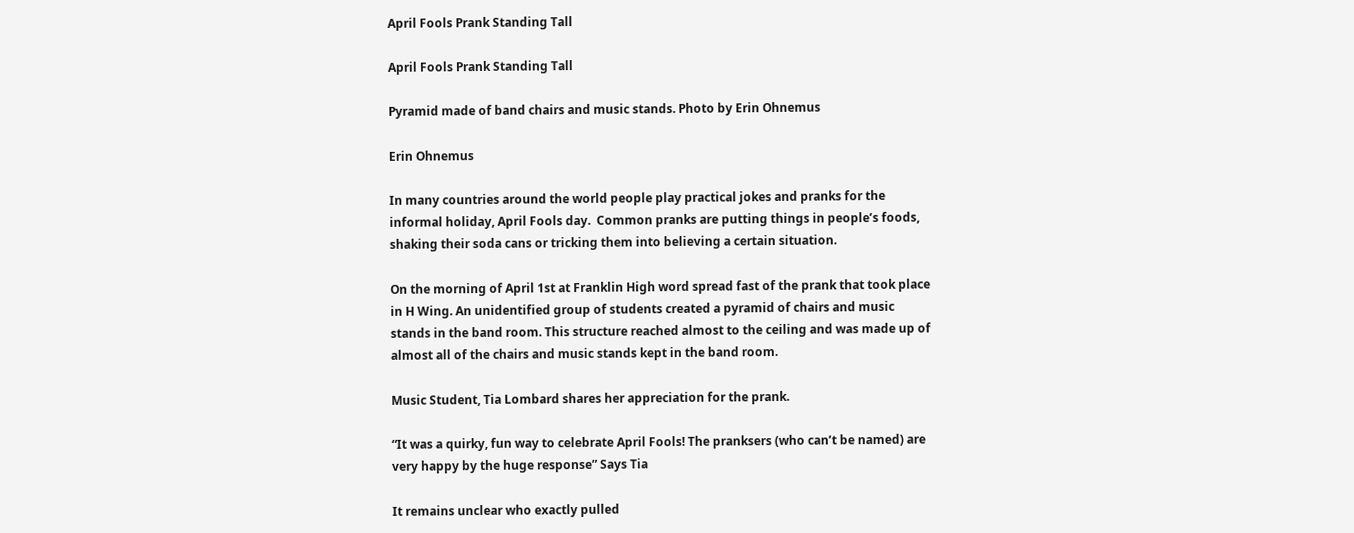April Fools Prank Standing Tall

April Fools Prank Standing Tall

Pyramid made of band chairs and music stands. Photo by Erin Ohnemus

Erin Ohnemus

In many countries around the world people play practical jokes and pranks for the informal holiday, April Fools day.  Common pranks are putting things in people’s foods, shaking their soda cans or tricking them into believing a certain situation.

On the morning of April 1st at Franklin High word spread fast of the prank that took place in H Wing. An unidentified group of students created a pyramid of chairs and music stands in the band room. This structure reached almost to the ceiling and was made up of almost all of the chairs and music stands kept in the band room.

Music Student, Tia Lombard shares her appreciation for the prank.

“It was a quirky, fun way to celebrate April Fools! The pranksers (who can’t be named) are very happy by the huge response” Says Tia

It remains unclear who exactly pulled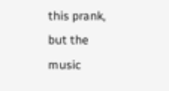this prank, but the music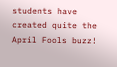students have created quite the April Fools buzz!